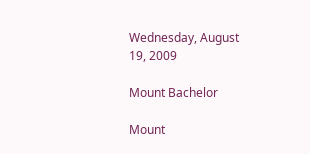Wednesday, August 19, 2009

Mount Bachelor

Mount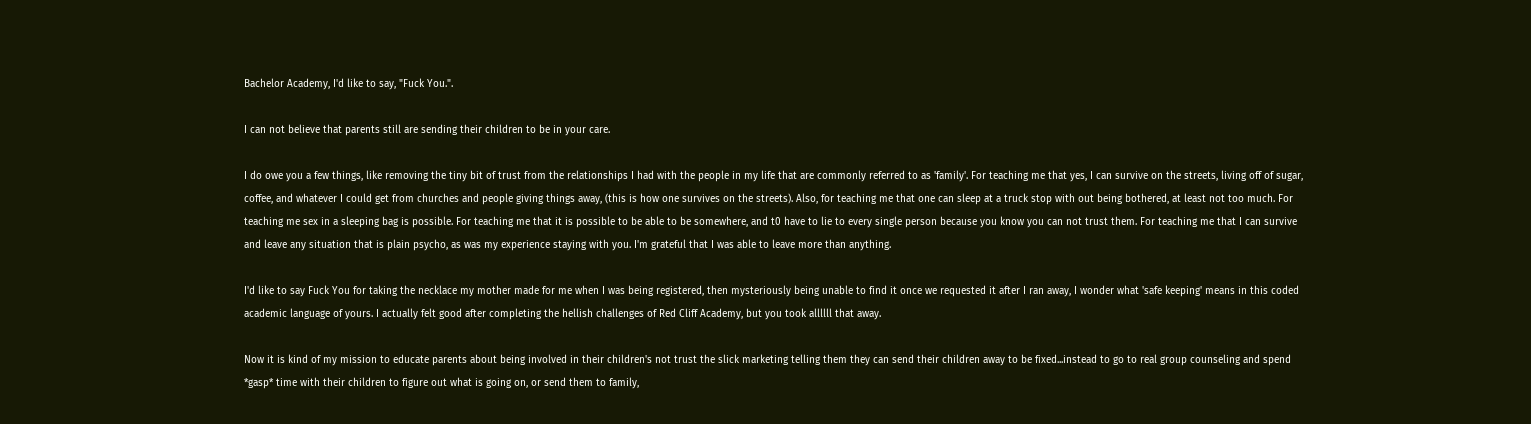Bachelor Academy, I'd like to say, "Fuck You.".

I can not believe that parents still are sending their children to be in your care.

I do owe you a few things, like removing the tiny bit of trust from the relationships I had with the people in my life that are commonly referred to as 'family'. For teaching me that yes, I can survive on the streets, living off of sugar, coffee, and whatever I could get from churches and people giving things away, (this is how one survives on the streets). Also, for teaching me that one can sleep at a truck stop with out being bothered, at least not too much. For teaching me sex in a sleeping bag is possible. For teaching me that it is possible to be able to be somewhere, and t0 have to lie to every single person because you know you can not trust them. For teaching me that I can survive and leave any situation that is plain psycho, as was my experience staying with you. I'm grateful that I was able to leave more than anything.

I'd like to say Fuck You for taking the necklace my mother made for me when I was being registered, then mysteriously being unable to find it once we requested it after I ran away, I wonder what 'safe keeping' means in this coded academic language of yours. I actually felt good after completing the hellish challenges of Red Cliff Academy, but you took allllll that away.

Now it is kind of my mission to educate parents about being involved in their children's not trust the slick marketing telling them they can send their children away to be fixed...instead to go to real group counseling and spend *gasp* time with their children to figure out what is going on, or send them to family,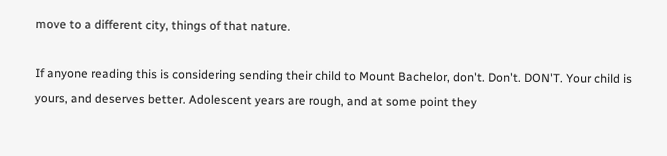move to a different city, things of that nature.

If anyone reading this is considering sending their child to Mount Bachelor, don't. Don't. DON'T. Your child is yours, and deserves better. Adolescent years are rough, and at some point they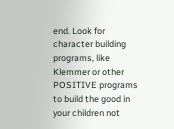end. Look for character building programs, like Klemmer or other POSITIVE programs to build the good in your children not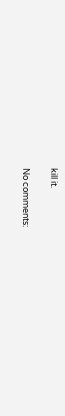kill it.

No comments: